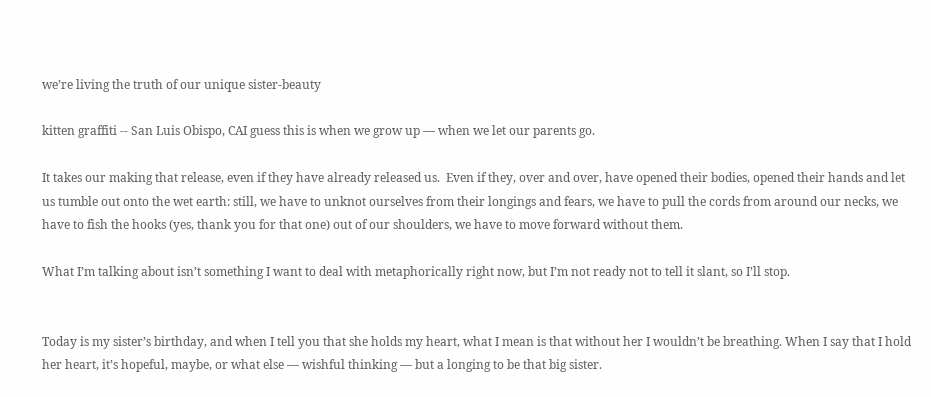we’re living the truth of our unique sister-beauty

kitten graffiti -- San Luis Obispo, CAI guess this is when we grow up — when we let our parents go.

It takes our making that release, even if they have already released us.  Even if they, over and over, have opened their bodies, opened their hands and let us tumble out onto the wet earth: still, we have to unknot ourselves from their longings and fears, we have to pull the cords from around our necks, we have to fish the hooks (yes, thank you for that one) out of our shoulders, we have to move forward without them.

What I’m talking about isn’t something I want to deal with metaphorically right now, but I’m not ready not to tell it slant, so I’ll stop.


Today is my sister’s birthday, and when I tell you that she holds my heart, what I mean is that without her I wouldn’t be breathing. When I say that I hold her heart, it’s hopeful, maybe, or what else — wishful thinking — but a longing to be that big sister.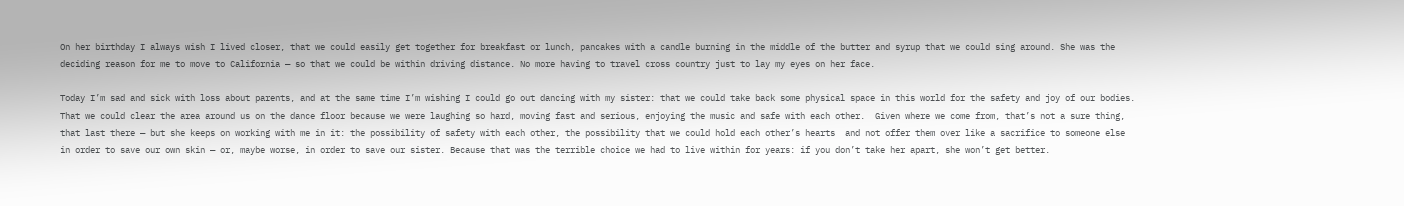On her birthday I always wish I lived closer, that we could easily get together for breakfast or lunch, pancakes with a candle burning in the middle of the butter and syrup that we could sing around. She was the deciding reason for me to move to California — so that we could be within driving distance. No more having to travel cross country just to lay my eyes on her face.

Today I’m sad and sick with loss about parents, and at the same time I’m wishing I could go out dancing with my sister: that we could take back some physical space in this world for the safety and joy of our bodies. That we could clear the area around us on the dance floor because we were laughing so hard, moving fast and serious, enjoying the music and safe with each other.  Given where we come from, that’s not a sure thing, that last there — but she keeps on working with me in it: the possibility of safety with each other, the possibility that we could hold each other’s hearts  and not offer them over like a sacrifice to someone else in order to save our own skin — or, maybe worse, in order to save our sister. Because that was the terrible choice we had to live within for years: if you don’t take her apart, she won’t get better.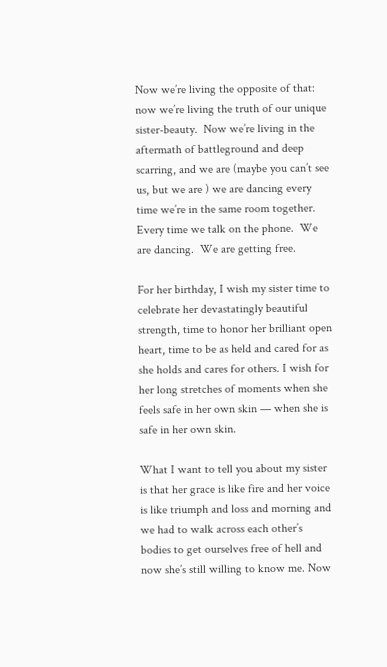Now we’re living the opposite of that: now we’re living the truth of our unique sister-beauty.  Now we’re living in the aftermath of battleground and deep scarring, and we are (maybe you can’t see us, but we are ) we are dancing every time we’re in the same room together.  Every time we talk on the phone.  We are dancing.  We are getting free.

For her birthday, I wish my sister time to celebrate her devastatingly beautiful strength, time to honor her brilliant open heart, time to be as held and cared for as she holds and cares for others. I wish for her long stretches of moments when she feels safe in her own skin — when she is safe in her own skin.

What I want to tell you about my sister is that her grace is like fire and her voice is like triumph and loss and morning and we had to walk across each other’s bodies to get ourselves free of hell and now she’s still willing to know me. Now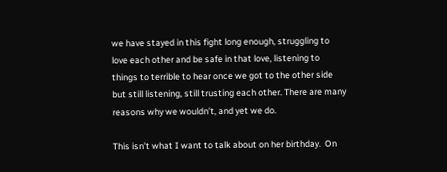we have stayed in this fight long enough, struggling to love each other and be safe in that love, listening to things to terrible to hear once we got to the other side but still listening, still trusting each other. There are many reasons why we wouldn’t, and yet we do.

This isn’t what I want to talk about on her birthday.  On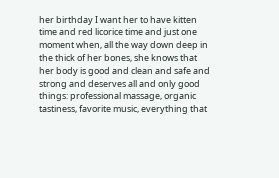her birthday I want her to have kitten time and red licorice time and just one moment when, all the way down deep in the thick of her bones, she knows that her body is good and clean and safe and strong and deserves all and only good things: professional massage, organic tastiness, favorite music, everything that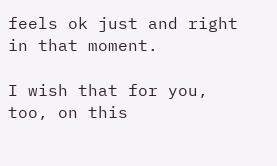feels ok just and right in that moment.

I wish that for you, too, on this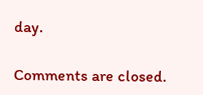day.

Comments are closed.